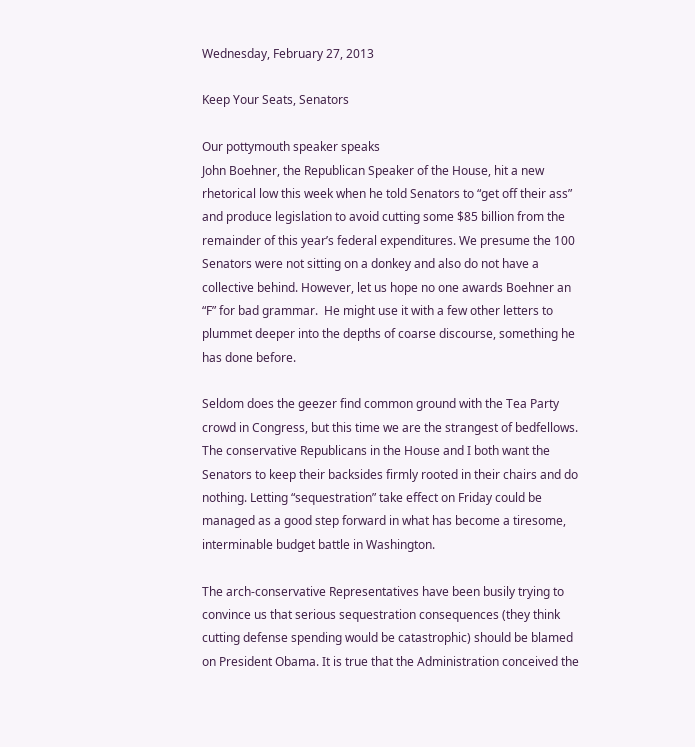Wednesday, February 27, 2013

Keep Your Seats, Senators

Our pottymouth speaker speaks
John Boehner, the Republican Speaker of the House, hit a new rhetorical low this week when he told Senators to “get off their ass” and produce legislation to avoid cutting some $85 billion from the remainder of this year’s federal expenditures. We presume the 100 Senators were not sitting on a donkey and also do not have a collective behind. However, let us hope no one awards Boehner an “F” for bad grammar.  He might use it with a few other letters to plummet deeper into the depths of coarse discourse, something he has done before.

Seldom does the geezer find common ground with the Tea Party crowd in Congress, but this time we are the strangest of bedfellows. The conservative Republicans in the House and I both want the Senators to keep their backsides firmly rooted in their chairs and do nothing. Letting “sequestration” take effect on Friday could be managed as a good step forward in what has become a tiresome, interminable budget battle in Washington.

The arch-conservative Representatives have been busily trying to convince us that serious sequestration consequences (they think cutting defense spending would be catastrophic) should be blamed on President Obama. It is true that the Administration conceived the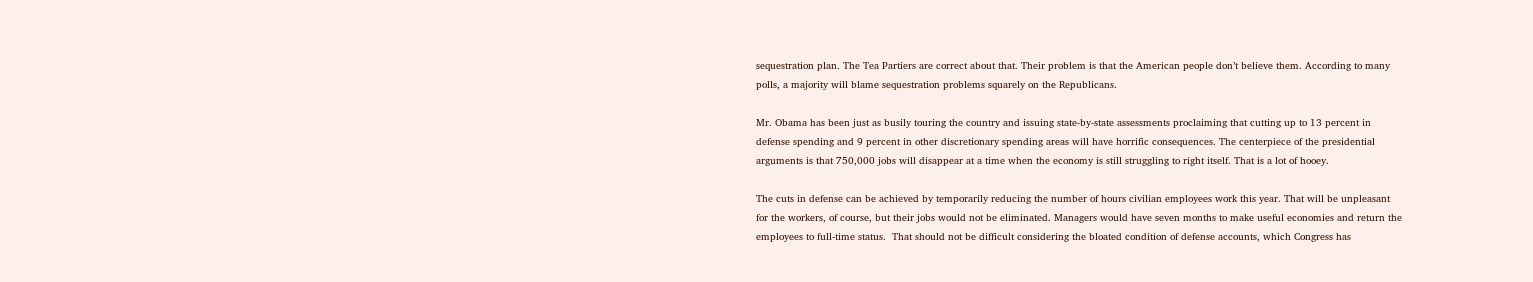sequestration plan. The Tea Partiers are correct about that. Their problem is that the American people don’t believe them. According to many polls, a majority will blame sequestration problems squarely on the Republicans.

Mr. Obama has been just as busily touring the country and issuing state-by-state assessments proclaiming that cutting up to 13 percent in defense spending and 9 percent in other discretionary spending areas will have horrific consequences. The centerpiece of the presidential arguments is that 750,000 jobs will disappear at a time when the economy is still struggling to right itself. That is a lot of hooey.

The cuts in defense can be achieved by temporarily reducing the number of hours civilian employees work this year. That will be unpleasant for the workers, of course, but their jobs would not be eliminated. Managers would have seven months to make useful economies and return the employees to full-time status.  That should not be difficult considering the bloated condition of defense accounts, which Congress has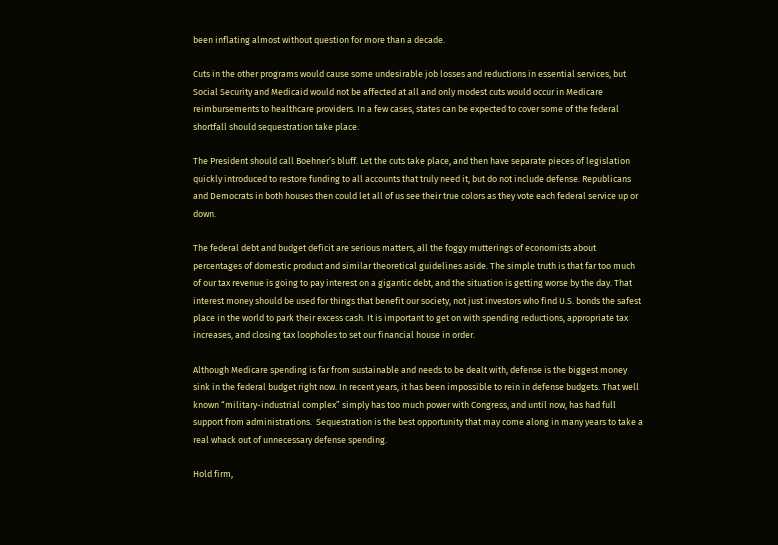been inflating almost without question for more than a decade.

Cuts in the other programs would cause some undesirable job losses and reductions in essential services, but Social Security and Medicaid would not be affected at all and only modest cuts would occur in Medicare reimbursements to healthcare providers. In a few cases, states can be expected to cover some of the federal shortfall should sequestration take place.

The President should call Boehner’s bluff. Let the cuts take place, and then have separate pieces of legislation quickly introduced to restore funding to all accounts that truly need it, but do not include defense. Republicans and Democrats in both houses then could let all of us see their true colors as they vote each federal service up or down.

The federal debt and budget deficit are serious matters, all the foggy mutterings of economists about percentages of domestic product and similar theoretical guidelines aside. The simple truth is that far too much of our tax revenue is going to pay interest on a gigantic debt, and the situation is getting worse by the day. That interest money should be used for things that benefit our society, not just investors who find U.S. bonds the safest place in the world to park their excess cash. It is important to get on with spending reductions, appropriate tax increases, and closing tax loopholes to set our financial house in order.

Although Medicare spending is far from sustainable and needs to be dealt with, defense is the biggest money sink in the federal budget right now. In recent years, it has been impossible to rein in defense budgets. That well known “military-industrial complex” simply has too much power with Congress, and until now, has had full support from administrations.  Sequestration is the best opportunity that may come along in many years to take a real whack out of unnecessary defense spending.

Hold firm,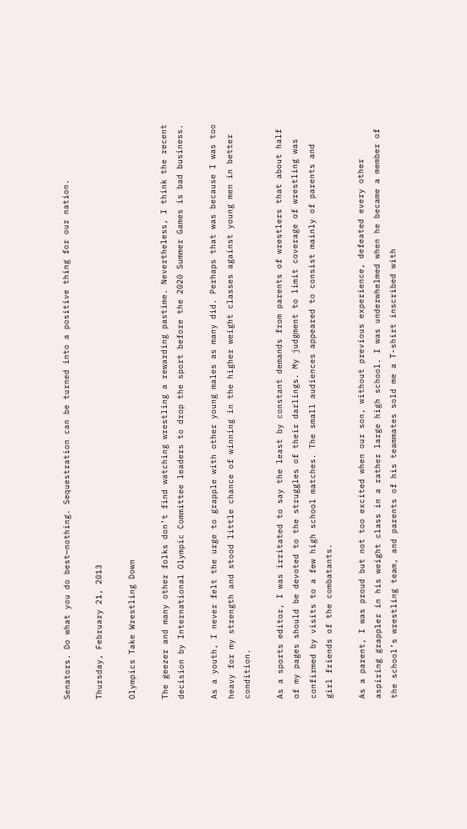Senators. Do what you do best—nothing. Sequestration can be turned into a positive thing for our nation.

Thursday, February 21, 2013

Olympics Take Wrestling Down

The geezer and many other folks don’t find watching wrestling a rewarding pastime. Nevertheless, I think the recent decision by International Olympic Committee leaders to drop the sport before the 2020 Summer Games is bad business.

As a youth, I never felt the urge to grapple with other young males as many did. Perhaps that was because I was too heavy for my strength and stood little chance of winning in the higher weight classes against young men in better condition.

As a sports editor, I was irritated to say the least by constant demands from parents of wrestlers that about half of my pages should be devoted to the struggles of their darlings. My judgment to limit coverage of wrestling was confirmed by visits to a few high school matches. The small audiences appeared to consist mainly of parents and girl friends of the combatants.

As a parent, I was proud but not too excited when our son, without previous experience, defeated every other aspiring grappler in his weight class in a rather large high school. I was underwhelmed when he became a member of the school’s wrestling team, and parents of his teammates sold me a T-shirt inscribed with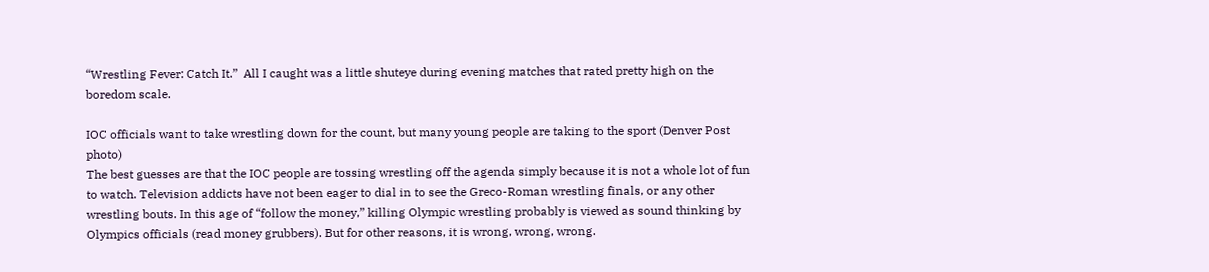“Wrestling Fever: Catch It.”  All I caught was a little shuteye during evening matches that rated pretty high on the boredom scale.

IOC officials want to take wrestling down for the count, but many young people are taking to the sport (Denver Post photo)
The best guesses are that the IOC people are tossing wrestling off the agenda simply because it is not a whole lot of fun to watch. Television addicts have not been eager to dial in to see the Greco-Roman wrestling finals, or any other wrestling bouts. In this age of “follow the money,” killing Olympic wrestling probably is viewed as sound thinking by Olympics officials (read money grubbers). But for other reasons, it is wrong, wrong, wrong.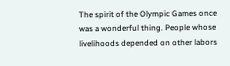The spirit of the Olympic Games once was a wonderful thing. People whose livelihoods depended on other labors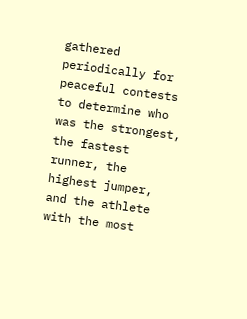gathered periodically for peaceful contests to determine who was the strongest, the fastest runner, the highest jumper, and the athlete with the most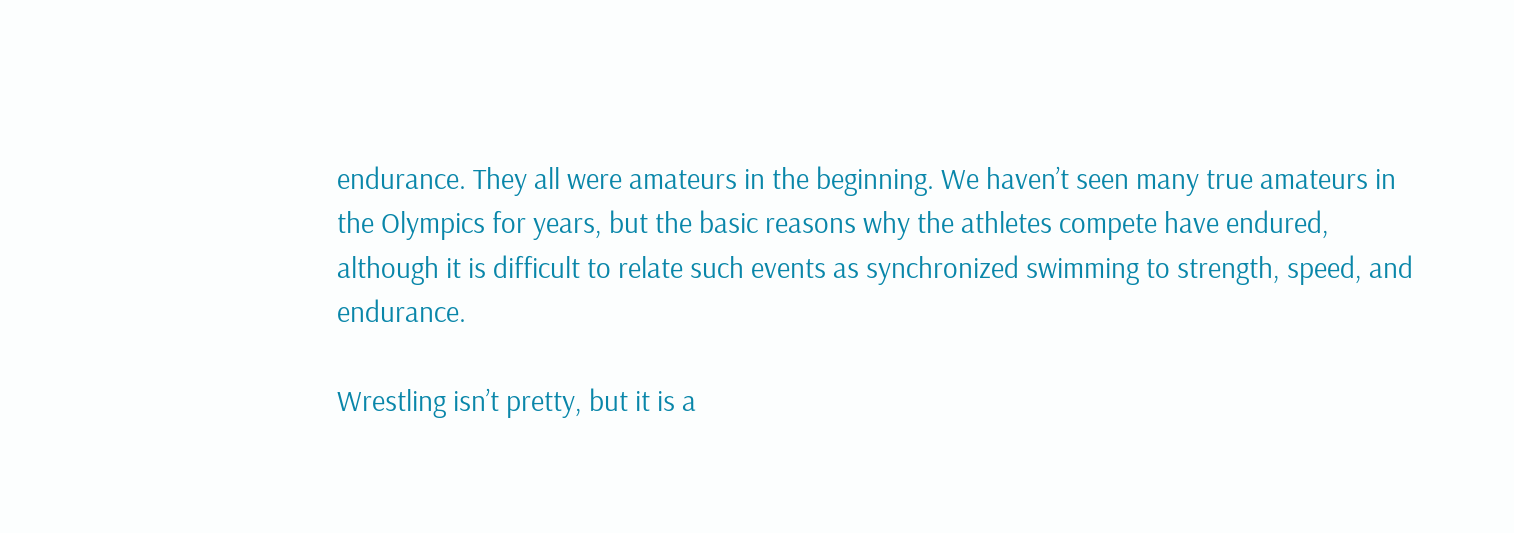endurance. They all were amateurs in the beginning. We haven’t seen many true amateurs in the Olympics for years, but the basic reasons why the athletes compete have endured, although it is difficult to relate such events as synchronized swimming to strength, speed, and endurance.

Wrestling isn’t pretty, but it is a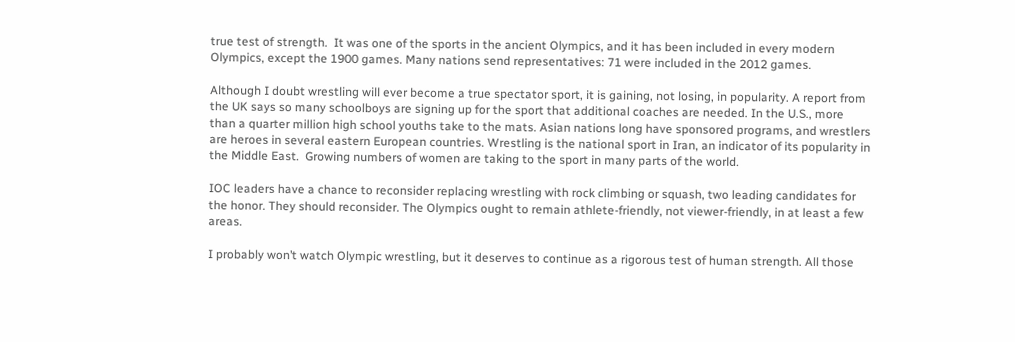true test of strength.  It was one of the sports in the ancient Olympics, and it has been included in every modern Olympics, except the 1900 games. Many nations send representatives: 71 were included in the 2012 games.

Although I doubt wrestling will ever become a true spectator sport, it is gaining, not losing, in popularity. A report from the UK says so many schoolboys are signing up for the sport that additional coaches are needed. In the U.S., more than a quarter million high school youths take to the mats. Asian nations long have sponsored programs, and wrestlers are heroes in several eastern European countries. Wrestling is the national sport in Iran, an indicator of its popularity in the Middle East.  Growing numbers of women are taking to the sport in many parts of the world.

IOC leaders have a chance to reconsider replacing wrestling with rock climbing or squash, two leading candidates for the honor. They should reconsider. The Olympics ought to remain athlete-friendly, not viewer-friendly, in at least a few areas.

I probably won’t watch Olympic wrestling, but it deserves to continue as a rigorous test of human strength. All those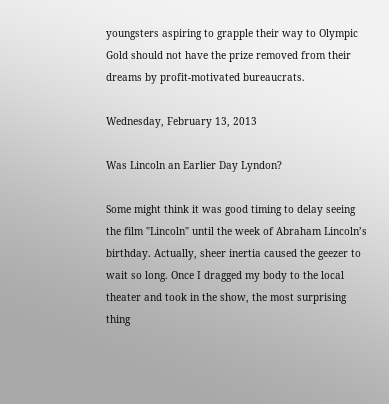youngsters aspiring to grapple their way to Olympic Gold should not have the prize removed from their dreams by profit-motivated bureaucrats.

Wednesday, February 13, 2013

Was Lincoln an Earlier Day Lyndon?

Some might think it was good timing to delay seeing the film "Lincoln" until the week of Abraham Lincoln’s birthday. Actually, sheer inertia caused the geezer to wait so long. Once I dragged my body to the local theater and took in the show, the most surprising thing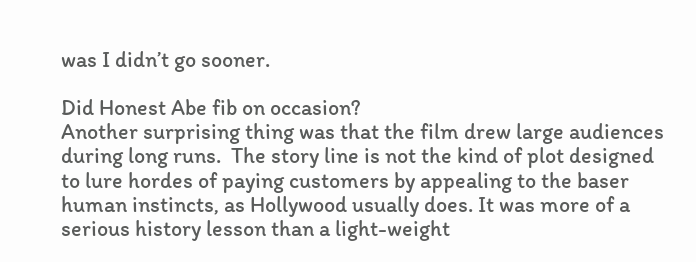was I didn’t go sooner.

Did Honest Abe fib on occasion?
Another surprising thing was that the film drew large audiences during long runs.  The story line is not the kind of plot designed to lure hordes of paying customers by appealing to the baser human instincts, as Hollywood usually does. It was more of a serious history lesson than a light-weight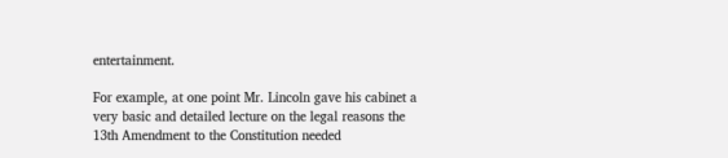entertainment.

For example, at one point Mr. Lincoln gave his cabinet a very basic and detailed lecture on the legal reasons the 13th Amendment to the Constitution needed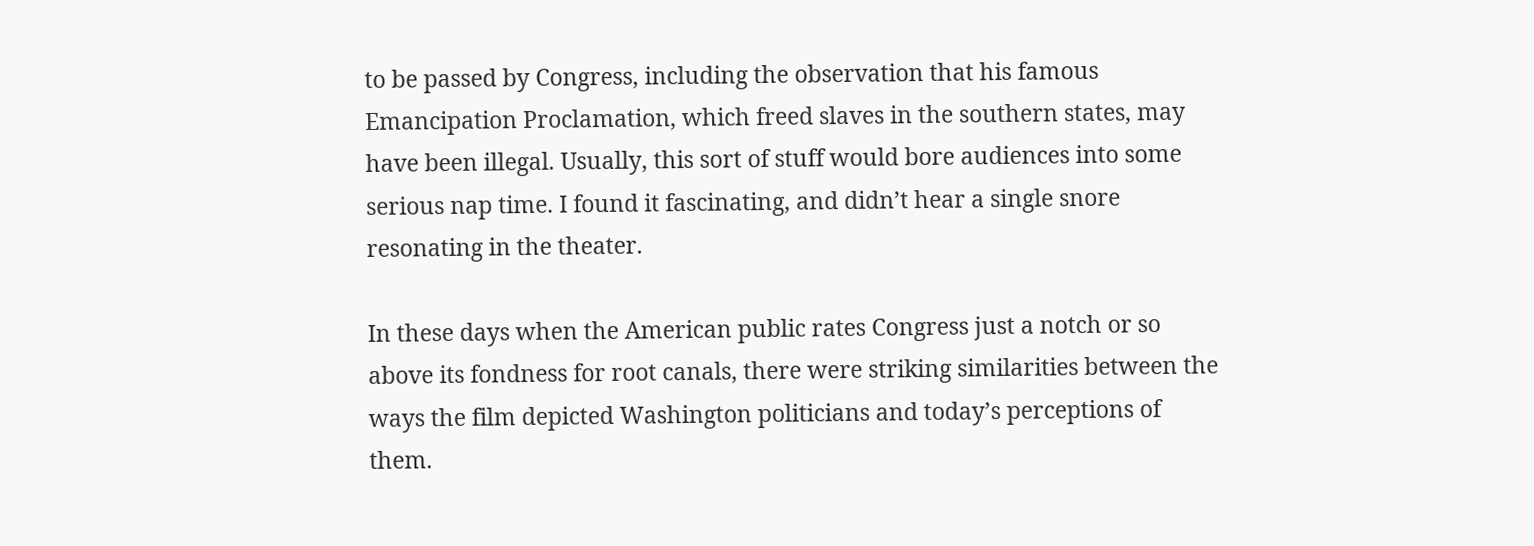to be passed by Congress, including the observation that his famous Emancipation Proclamation, which freed slaves in the southern states, may have been illegal. Usually, this sort of stuff would bore audiences into some serious nap time. I found it fascinating, and didn’t hear a single snore resonating in the theater.

In these days when the American public rates Congress just a notch or so above its fondness for root canals, there were striking similarities between the ways the film depicted Washington politicians and today’s perceptions of them.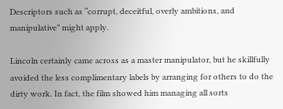Descriptors such as “corrupt, deceitful, overly ambitions, and manipulative” might apply.

Lincoln certainly came across as a master manipulator, but he skillfully avoided the less complimentary labels by arranging for others to do the dirty work. In fact, the film showed him managing all sorts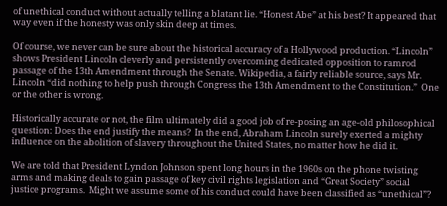of unethical conduct without actually telling a blatant lie. “Honest Abe” at his best? It appeared that way even if the honesty was only skin deep at times.

Of course, we never can be sure about the historical accuracy of a Hollywood production. “Lincoln” shows President Lincoln cleverly and persistently overcoming dedicated opposition to ramrod passage of the 13th Amendment through the Senate. Wikipedia, a fairly reliable source, says Mr. Lincoln “did nothing to help push through Congress the 13th Amendment to the Constitution.”  One or the other is wrong.

Historically accurate or not, the film ultimately did a good job of re-posing an age-old philosophical question: Does the end justify the means?  In the end, Abraham Lincoln surely exerted a mighty influence on the abolition of slavery throughout the United States, no matter how he did it.

We are told that President Lyndon Johnson spent long hours in the 1960s on the phone twisting arms and making deals to gain passage of key civil rights legislation and “Great Society” social justice programs.  Might we assume some of his conduct could have been classified as “unethical”?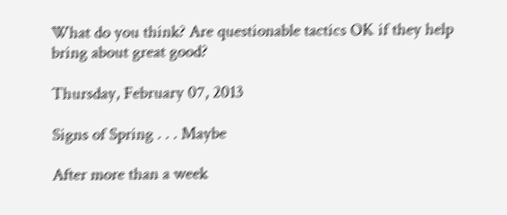What do you think? Are questionable tactics OK if they help bring about great good?

Thursday, February 07, 2013

Signs of Spring . . . Maybe

After more than a week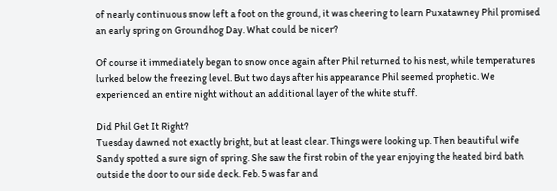of nearly continuous snow left a foot on the ground, it was cheering to learn Puxatawney Phil promised an early spring on Groundhog Day. What could be nicer?

Of course it immediately began to snow once again after Phil returned to his nest, while temperatures lurked below the freezing level. But two days after his appearance Phil seemed prophetic. We experienced an entire night without an additional layer of the white stuff.

Did Phil Get It Right?
Tuesday dawned not exactly bright, but at least clear. Things were looking up. Then beautiful wife Sandy spotted a sure sign of spring. She saw the first robin of the year enjoying the heated bird bath outside the door to our side deck. Feb. 5 was far and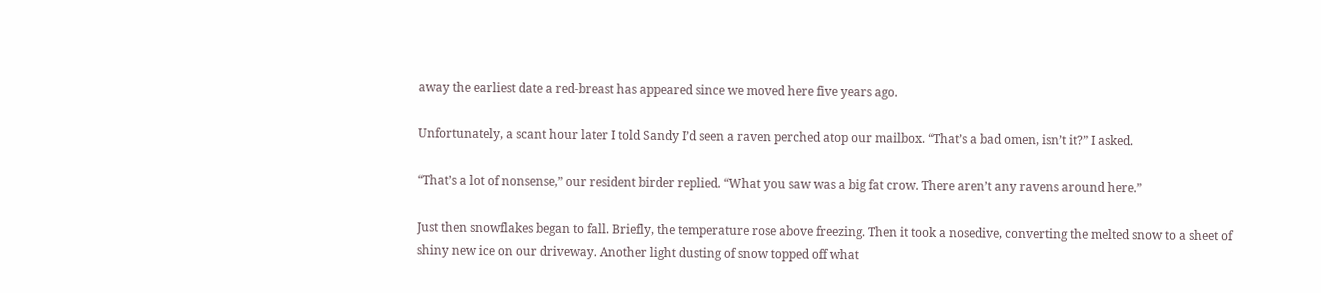away the earliest date a red-breast has appeared since we moved here five years ago.

Unfortunately, a scant hour later I told Sandy I’d seen a raven perched atop our mailbox. “That’s a bad omen, isn’t it?” I asked.

“That’s a lot of nonsense,” our resident birder replied. “What you saw was a big fat crow. There aren’t any ravens around here.”

Just then snowflakes began to fall. Briefly, the temperature rose above freezing. Then it took a nosedive, converting the melted snow to a sheet of shiny new ice on our driveway. Another light dusting of snow topped off what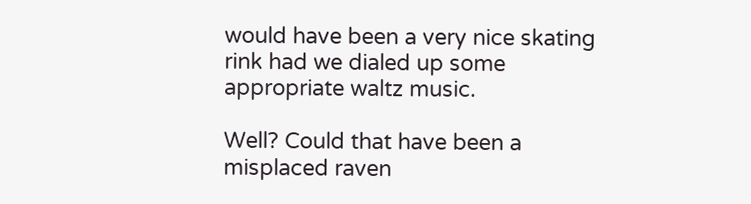would have been a very nice skating rink had we dialed up some appropriate waltz music.

Well? Could that have been a misplaced raven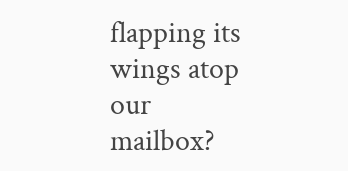flapping its wings atop our mailbox?